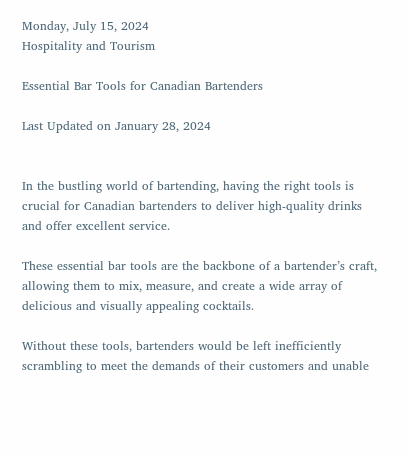Monday, July 15, 2024
Hospitality and Tourism

Essential Bar Tools for Canadian Bartenders

Last Updated on January 28, 2024


In the bustling world of bartending, having the right tools is crucial for Canadian bartenders to deliver high-quality drinks and offer excellent service.

These essential bar tools are the backbone of a bartender’s craft, allowing them to mix, measure, and create a wide array of delicious and visually appealing cocktails.

Without these tools, bartenders would be left inefficiently scrambling to meet the demands of their customers and unable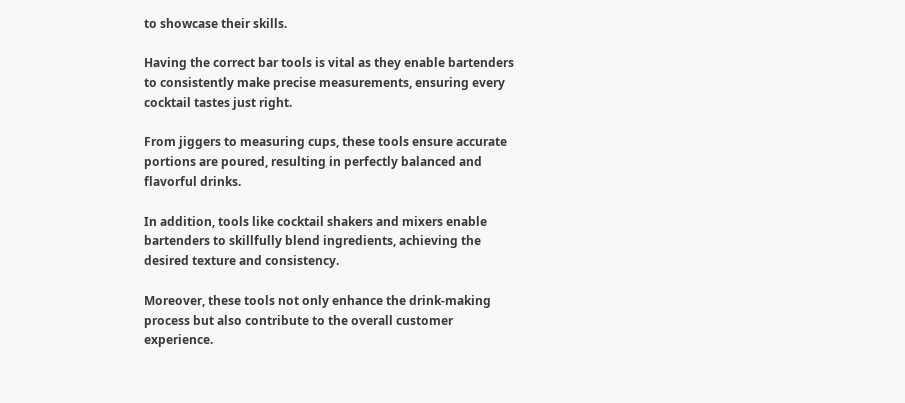to showcase their skills.

Having the correct bar tools is vital as they enable bartenders to consistently make precise measurements, ensuring every cocktail tastes just right.

From jiggers to measuring cups, these tools ensure accurate portions are poured, resulting in perfectly balanced and flavorful drinks.

In addition, tools like cocktail shakers and mixers enable bartenders to skillfully blend ingredients, achieving the desired texture and consistency.

Moreover, these tools not only enhance the drink-making process but also contribute to the overall customer experience.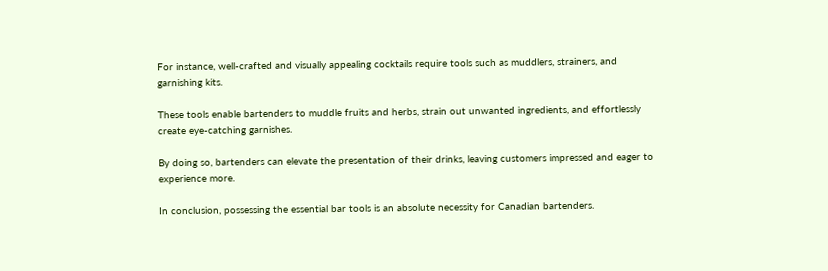For instance, well-crafted and visually appealing cocktails require tools such as muddlers, strainers, and garnishing kits.

These tools enable bartenders to muddle fruits and herbs, strain out unwanted ingredients, and effortlessly create eye-catching garnishes.

By doing so, bartenders can elevate the presentation of their drinks, leaving customers impressed and eager to experience more.

In conclusion, possessing the essential bar tools is an absolute necessity for Canadian bartenders.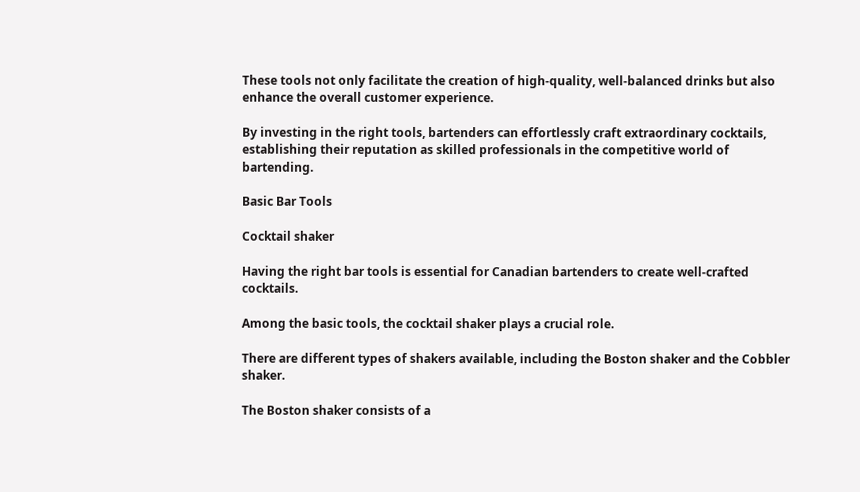These tools not only facilitate the creation of high-quality, well-balanced drinks but also enhance the overall customer experience.

By investing in the right tools, bartenders can effortlessly craft extraordinary cocktails, establishing their reputation as skilled professionals in the competitive world of bartending.

Basic Bar Tools

Cocktail shaker

Having the right bar tools is essential for Canadian bartenders to create well-crafted cocktails.

Among the basic tools, the cocktail shaker plays a crucial role.

There are different types of shakers available, including the Boston shaker and the Cobbler shaker.

The Boston shaker consists of a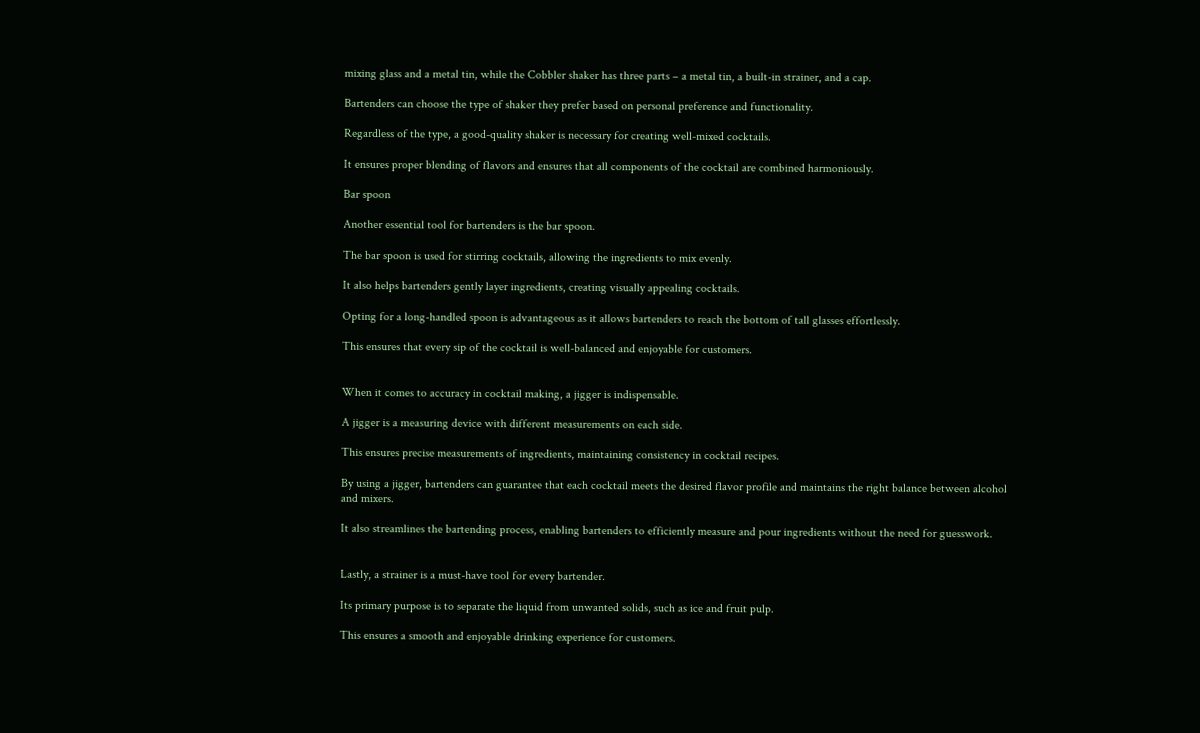mixing glass and a metal tin, while the Cobbler shaker has three parts – a metal tin, a built-in strainer, and a cap.

Bartenders can choose the type of shaker they prefer based on personal preference and functionality.

Regardless of the type, a good-quality shaker is necessary for creating well-mixed cocktails.

It ensures proper blending of flavors and ensures that all components of the cocktail are combined harmoniously.

Bar spoon

Another essential tool for bartenders is the bar spoon.

The bar spoon is used for stirring cocktails, allowing the ingredients to mix evenly.

It also helps bartenders gently layer ingredients, creating visually appealing cocktails.

Opting for a long-handled spoon is advantageous as it allows bartenders to reach the bottom of tall glasses effortlessly.

This ensures that every sip of the cocktail is well-balanced and enjoyable for customers.


When it comes to accuracy in cocktail making, a jigger is indispensable.

A jigger is a measuring device with different measurements on each side.

This ensures precise measurements of ingredients, maintaining consistency in cocktail recipes.

By using a jigger, bartenders can guarantee that each cocktail meets the desired flavor profile and maintains the right balance between alcohol and mixers.

It also streamlines the bartending process, enabling bartenders to efficiently measure and pour ingredients without the need for guesswork.


Lastly, a strainer is a must-have tool for every bartender.

Its primary purpose is to separate the liquid from unwanted solids, such as ice and fruit pulp.

This ensures a smooth and enjoyable drinking experience for customers.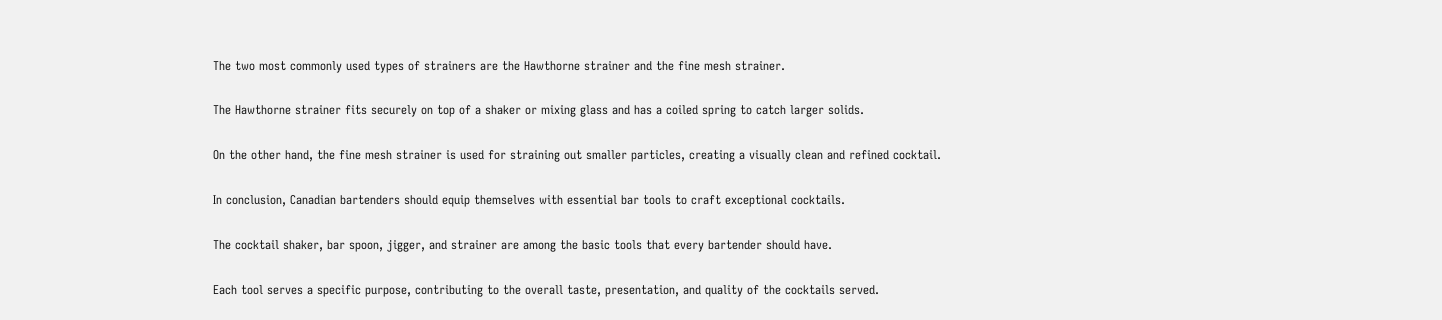The two most commonly used types of strainers are the Hawthorne strainer and the fine mesh strainer.

The Hawthorne strainer fits securely on top of a shaker or mixing glass and has a coiled spring to catch larger solids.

On the other hand, the fine mesh strainer is used for straining out smaller particles, creating a visually clean and refined cocktail.

In conclusion, Canadian bartenders should equip themselves with essential bar tools to craft exceptional cocktails.

The cocktail shaker, bar spoon, jigger, and strainer are among the basic tools that every bartender should have.

Each tool serves a specific purpose, contributing to the overall taste, presentation, and quality of the cocktails served.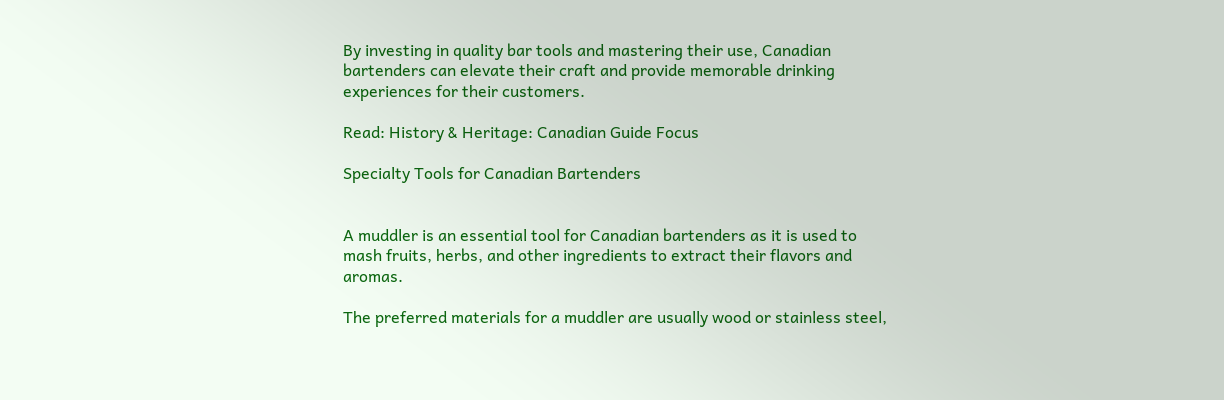By investing in quality bar tools and mastering their use, Canadian bartenders can elevate their craft and provide memorable drinking experiences for their customers.

Read: History & Heritage: Canadian Guide Focus

Specialty Tools for Canadian Bartenders


A muddler is an essential tool for Canadian bartenders as it is used to mash fruits, herbs, and other ingredients to extract their flavors and aromas.

The preferred materials for a muddler are usually wood or stainless steel,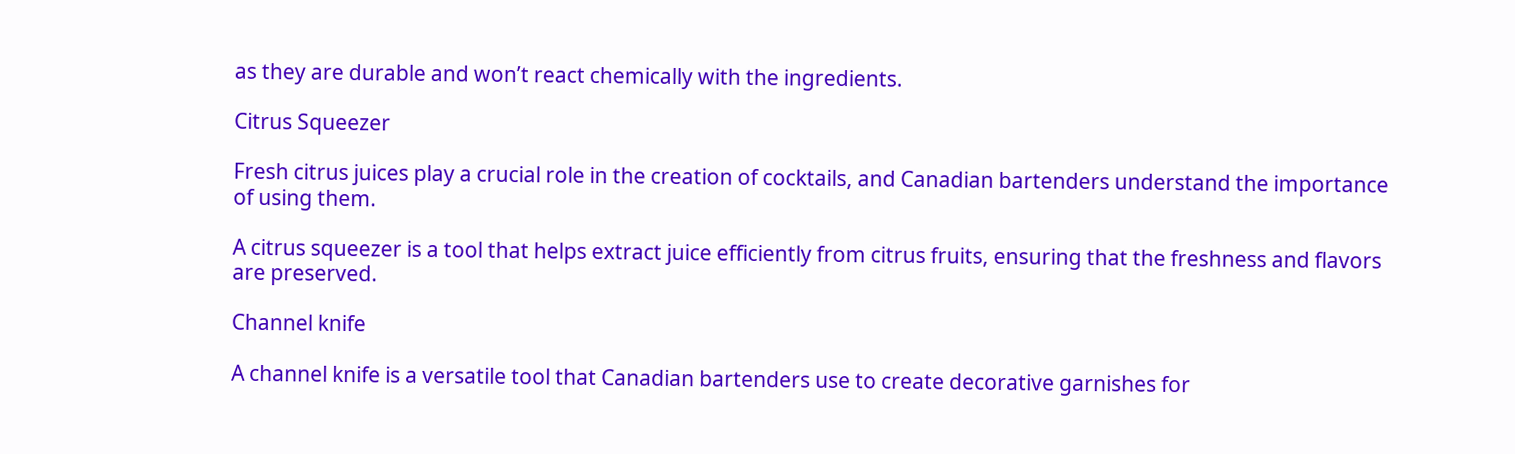as they are durable and won’t react chemically with the ingredients.

Citrus Squeezer

Fresh citrus juices play a crucial role in the creation of cocktails, and Canadian bartenders understand the importance of using them.

A citrus squeezer is a tool that helps extract juice efficiently from citrus fruits, ensuring that the freshness and flavors are preserved.

Channel knife

A channel knife is a versatile tool that Canadian bartenders use to create decorative garnishes for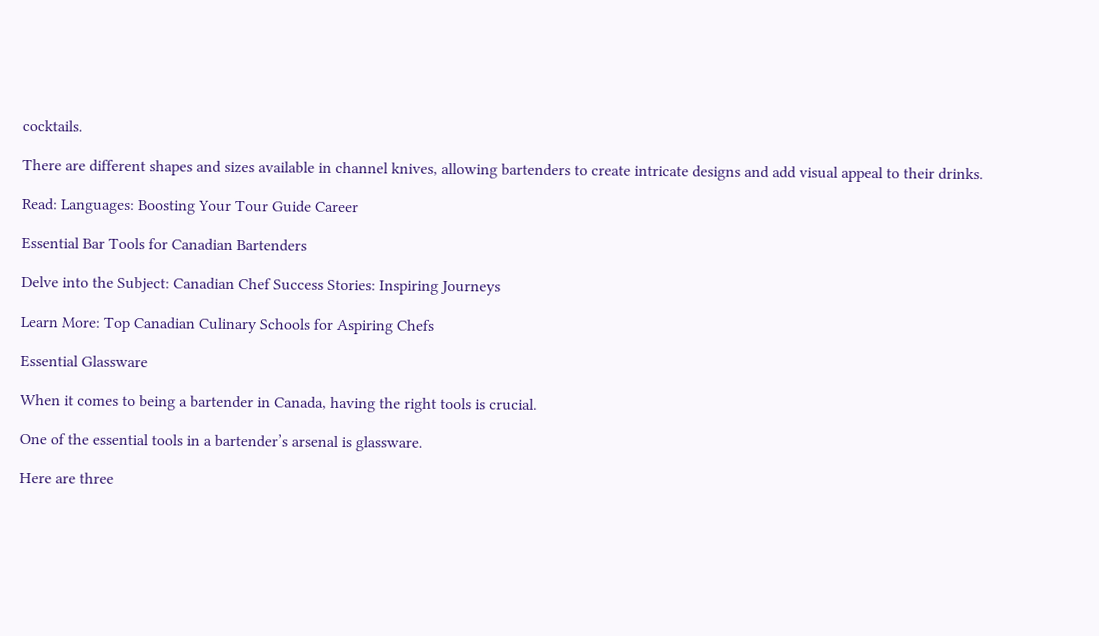cocktails.

There are different shapes and sizes available in channel knives, allowing bartenders to create intricate designs and add visual appeal to their drinks.

Read: Languages: Boosting Your Tour Guide Career

Essential Bar Tools for Canadian Bartenders

Delve into the Subject: Canadian Chef Success Stories: Inspiring Journeys

Learn More: Top Canadian Culinary Schools for Aspiring Chefs

Essential Glassware

When it comes to being a bartender in Canada, having the right tools is crucial.

One of the essential tools in a bartender’s arsenal is glassware.

Here are three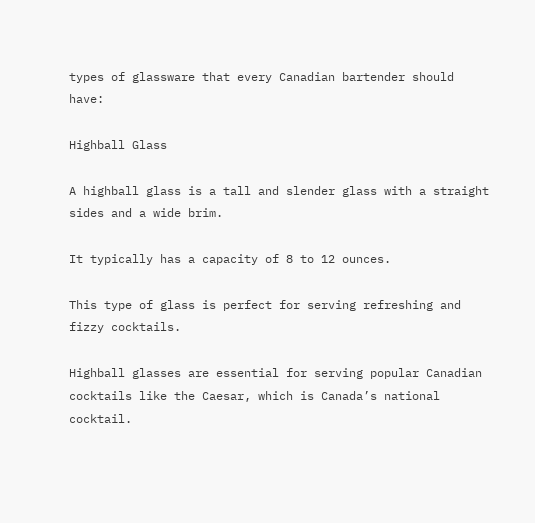types of glassware that every Canadian bartender should have:

Highball Glass

A highball glass is a tall and slender glass with a straight sides and a wide brim.

It typically has a capacity of 8 to 12 ounces.

This type of glass is perfect for serving refreshing and fizzy cocktails.

Highball glasses are essential for serving popular Canadian cocktails like the Caesar, which is Canada’s national cocktail.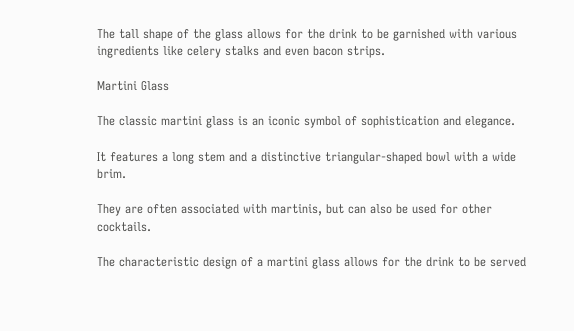The tall shape of the glass allows for the drink to be garnished with various ingredients like celery stalks and even bacon strips.

Martini Glass

The classic martini glass is an iconic symbol of sophistication and elegance.

It features a long stem and a distinctive triangular-shaped bowl with a wide brim.

They are often associated with martinis, but can also be used for other cocktails.

The characteristic design of a martini glass allows for the drink to be served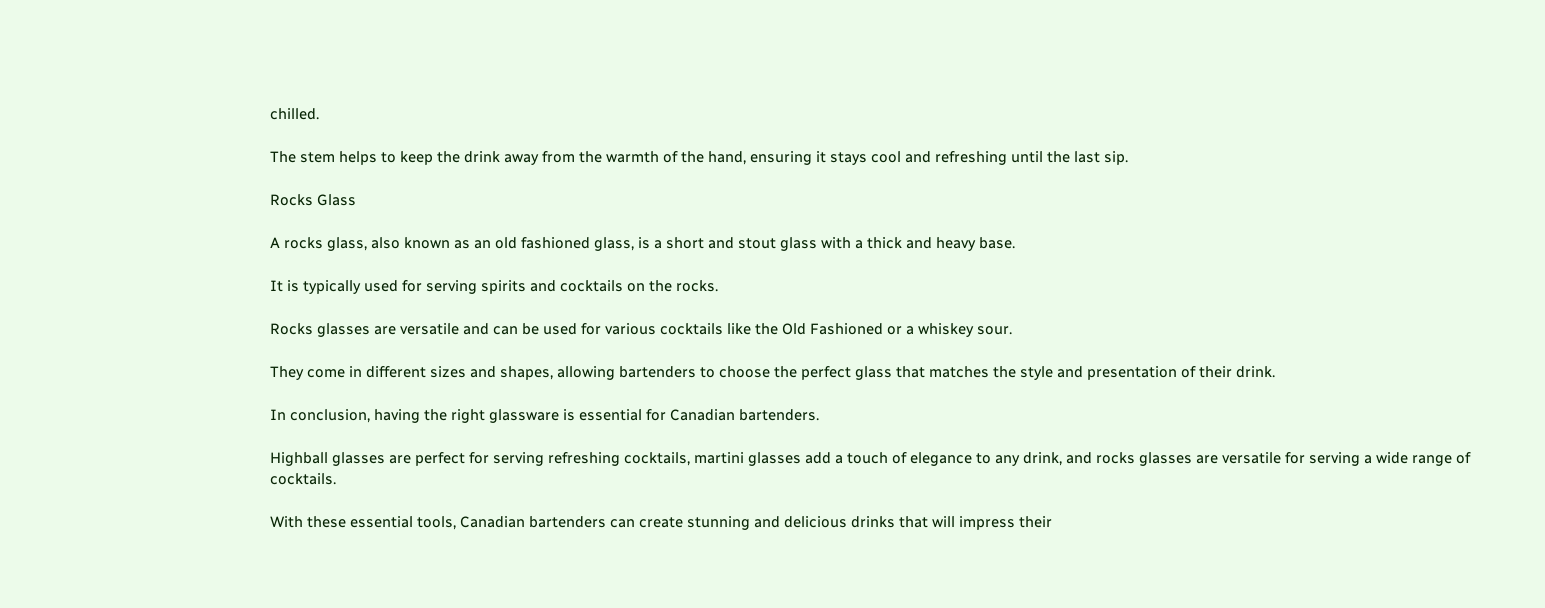chilled.

The stem helps to keep the drink away from the warmth of the hand, ensuring it stays cool and refreshing until the last sip.

Rocks Glass

A rocks glass, also known as an old fashioned glass, is a short and stout glass with a thick and heavy base.

It is typically used for serving spirits and cocktails on the rocks.

Rocks glasses are versatile and can be used for various cocktails like the Old Fashioned or a whiskey sour.

They come in different sizes and shapes, allowing bartenders to choose the perfect glass that matches the style and presentation of their drink.

In conclusion, having the right glassware is essential for Canadian bartenders.

Highball glasses are perfect for serving refreshing cocktails, martini glasses add a touch of elegance to any drink, and rocks glasses are versatile for serving a wide range of cocktails.

With these essential tools, Canadian bartenders can create stunning and delicious drinks that will impress their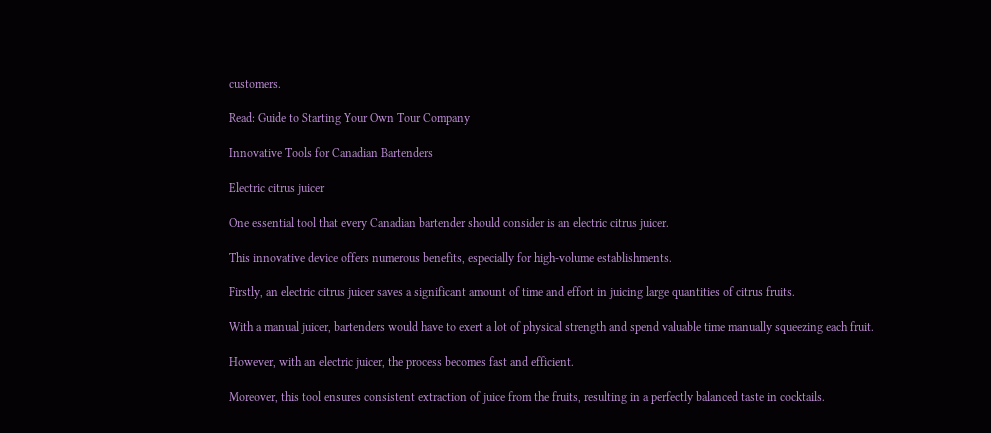customers.

Read: Guide to Starting Your Own Tour Company

Innovative Tools for Canadian Bartenders

Electric citrus juicer

One essential tool that every Canadian bartender should consider is an electric citrus juicer.

This innovative device offers numerous benefits, especially for high-volume establishments.

Firstly, an electric citrus juicer saves a significant amount of time and effort in juicing large quantities of citrus fruits.

With a manual juicer, bartenders would have to exert a lot of physical strength and spend valuable time manually squeezing each fruit.

However, with an electric juicer, the process becomes fast and efficient.

Moreover, this tool ensures consistent extraction of juice from the fruits, resulting in a perfectly balanced taste in cocktails.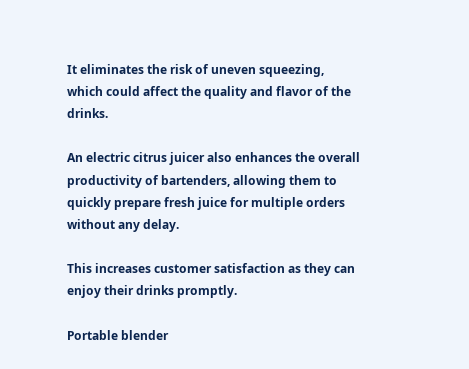It eliminates the risk of uneven squeezing, which could affect the quality and flavor of the drinks.

An electric citrus juicer also enhances the overall productivity of bartenders, allowing them to quickly prepare fresh juice for multiple orders without any delay.

This increases customer satisfaction as they can enjoy their drinks promptly.

Portable blender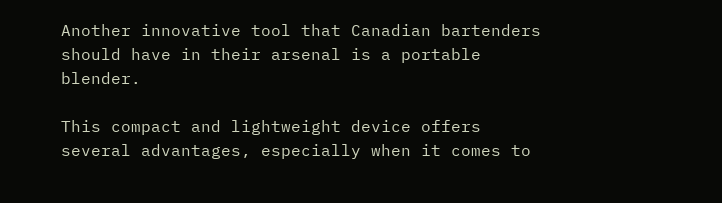Another innovative tool that Canadian bartenders should have in their arsenal is a portable blender.

This compact and lightweight device offers several advantages, especially when it comes to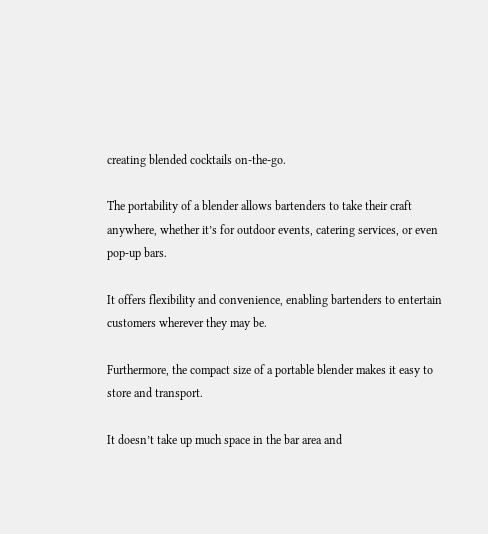creating blended cocktails on-the-go.

The portability of a blender allows bartenders to take their craft anywhere, whether it’s for outdoor events, catering services, or even pop-up bars.

It offers flexibility and convenience, enabling bartenders to entertain customers wherever they may be.

Furthermore, the compact size of a portable blender makes it easy to store and transport.

It doesn’t take up much space in the bar area and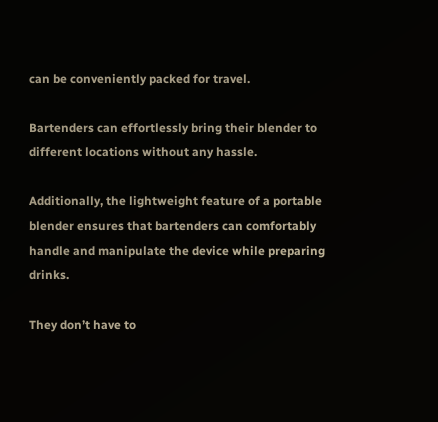can be conveniently packed for travel.

Bartenders can effortlessly bring their blender to different locations without any hassle.

Additionally, the lightweight feature of a portable blender ensures that bartenders can comfortably handle and manipulate the device while preparing drinks.

They don’t have to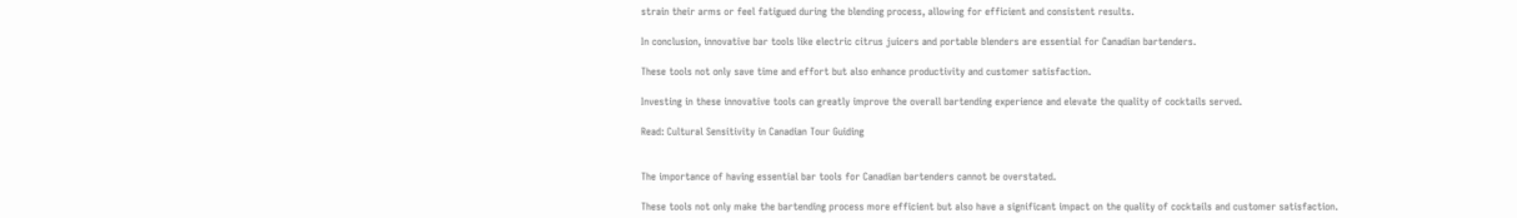strain their arms or feel fatigued during the blending process, allowing for efficient and consistent results.

In conclusion, innovative bar tools like electric citrus juicers and portable blenders are essential for Canadian bartenders.

These tools not only save time and effort but also enhance productivity and customer satisfaction.

Investing in these innovative tools can greatly improve the overall bartending experience and elevate the quality of cocktails served.

Read: Cultural Sensitivity in Canadian Tour Guiding


The importance of having essential bar tools for Canadian bartenders cannot be overstated.

These tools not only make the bartending process more efficient but also have a significant impact on the quality of cocktails and customer satisfaction.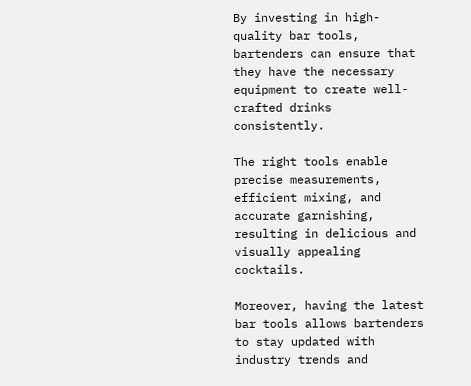By investing in high-quality bar tools, bartenders can ensure that they have the necessary equipment to create well-crafted drinks consistently.

The right tools enable precise measurements, efficient mixing, and accurate garnishing, resulting in delicious and visually appealing cocktails.

Moreover, having the latest bar tools allows bartenders to stay updated with industry trends and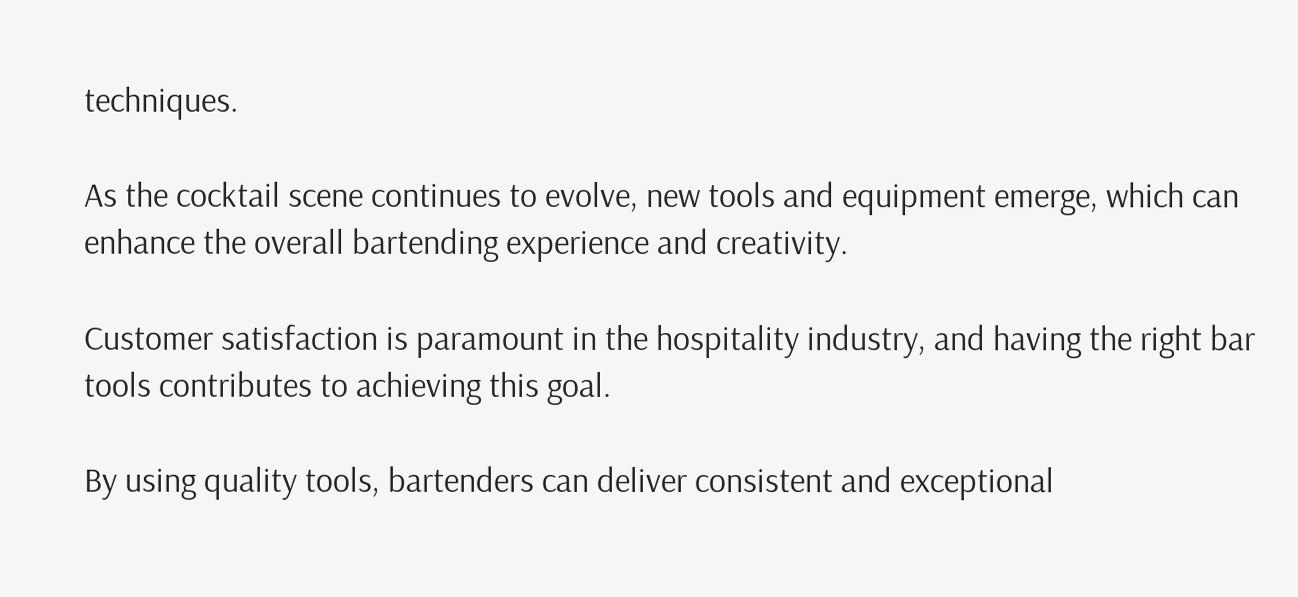techniques.

As the cocktail scene continues to evolve, new tools and equipment emerge, which can enhance the overall bartending experience and creativity.

Customer satisfaction is paramount in the hospitality industry, and having the right bar tools contributes to achieving this goal.

By using quality tools, bartenders can deliver consistent and exceptional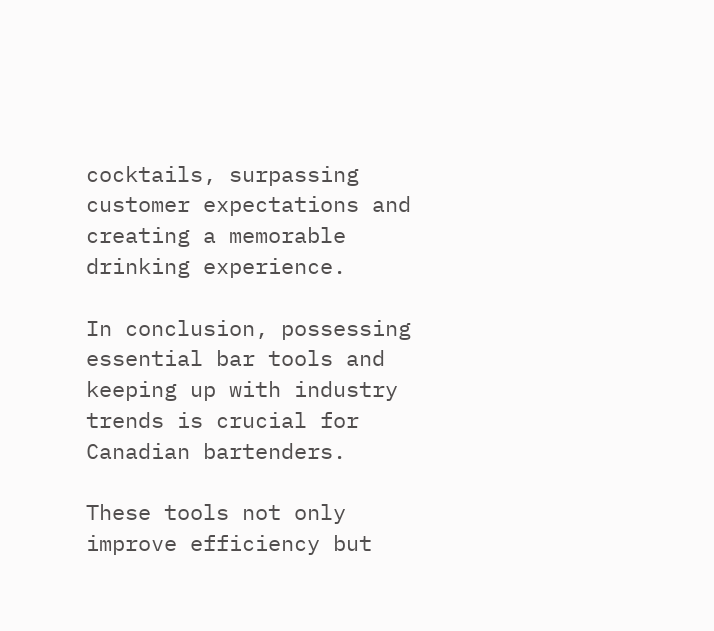cocktails, surpassing customer expectations and creating a memorable drinking experience.

In conclusion, possessing essential bar tools and keeping up with industry trends is crucial for Canadian bartenders.

These tools not only improve efficiency but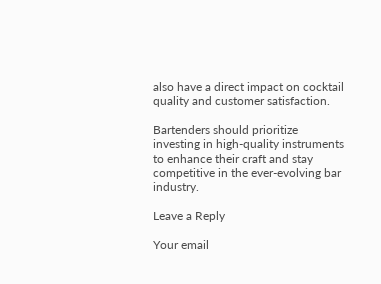also have a direct impact on cocktail quality and customer satisfaction.

Bartenders should prioritize investing in high-quality instruments to enhance their craft and stay competitive in the ever-evolving bar industry.

Leave a Reply

Your email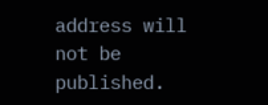address will not be published.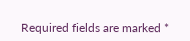Required fields are marked *